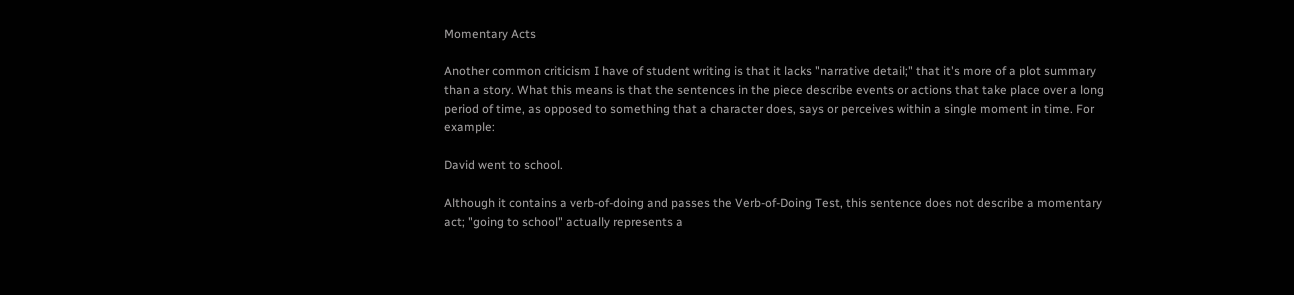Momentary Acts

Another common criticism I have of student writing is that it lacks "narrative detail;" that it's more of a plot summary than a story. What this means is that the sentences in the piece describe events or actions that take place over a long period of time, as opposed to something that a character does, says or perceives within a single moment in time. For example:

David went to school.

Although it contains a verb-of-doing and passes the Verb-of-Doing Test, this sentence does not describe a momentary act; "going to school" actually represents a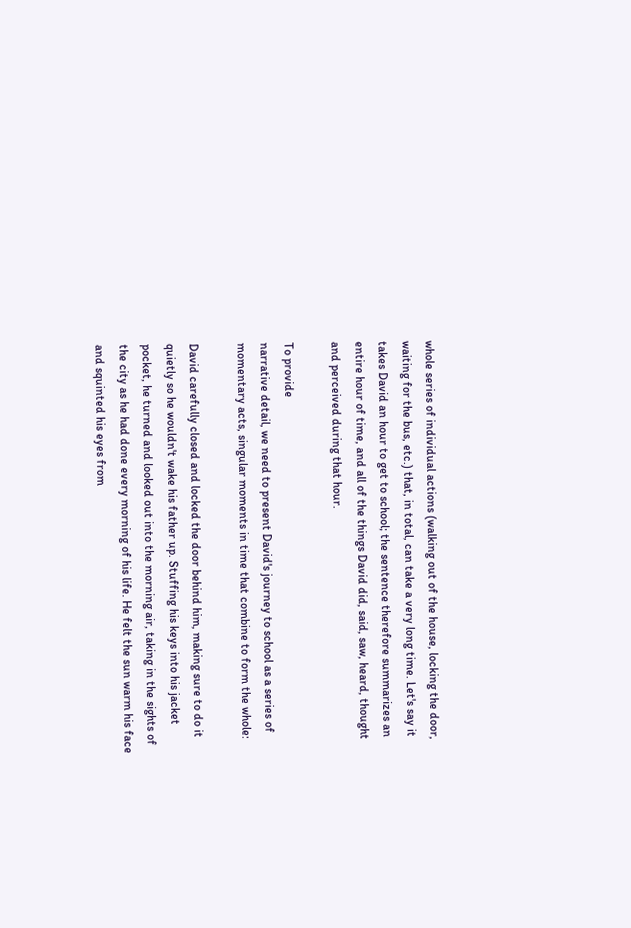whole series of individual actions (walking out of the house, locking the door, waiting for the bus, etc.) that, in total, can take a very long time. Let's say it takes David an hour to get to school; the sentence therefore summarizes an entire hour of time, and all of the things David did, said, saw, heard, thought and perceived during that hour.

To provide
narrative detail, we need to present David's journey to school as a series of momentary acts, singular moments in time that combine to form the whole:

David carefully closed and locked the door behind him, making sure to do it quietly so he wouldn't wake his father up. Stuffing his keys into his jacket pocket, he turned and looked out into the morning air, taking in the sights of the city as he had done every morning of his life. He felt the sun warm his face and squinted his eyes from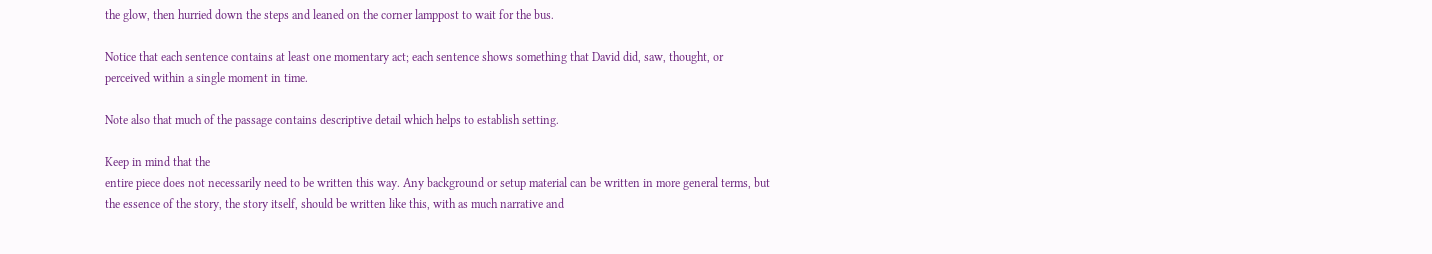the glow, then hurried down the steps and leaned on the corner lamppost to wait for the bus.

Notice that each sentence contains at least one momentary act; each sentence shows something that David did, saw, thought, or perceived within a single moment in time.

Note also that much of the passage contains descriptive detail which helps to establish setting.

Keep in mind that the
entire piece does not necessarily need to be written this way. Any background or setup material can be written in more general terms, but the essence of the story, the story itself, should be written like this, with as much narrative and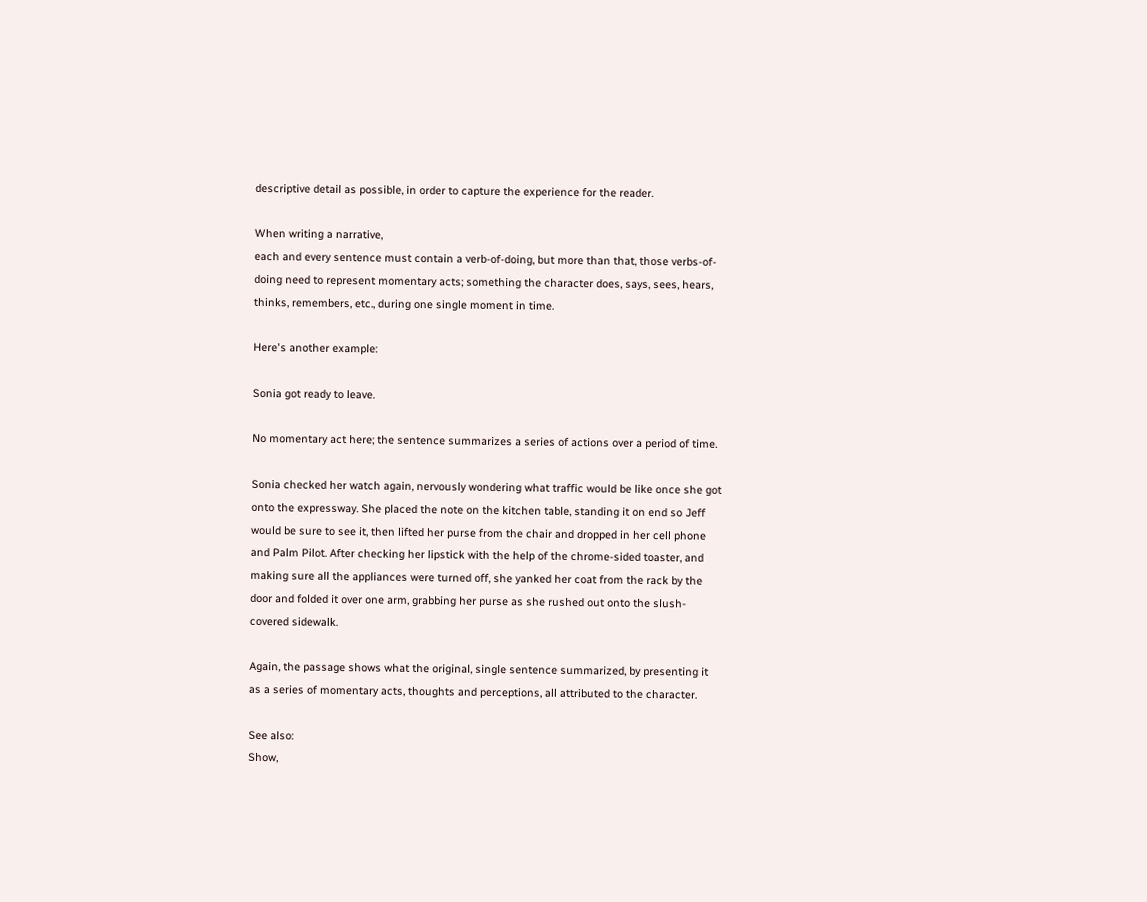descriptive detail as possible, in order to capture the experience for the reader.

When writing a narrative,
each and every sentence must contain a verb-of-doing, but more than that, those verbs-of-doing need to represent momentary acts; something the character does, says, sees, hears, thinks, remembers, etc., during one single moment in time.

Here's another example:

Sonia got ready to leave.

No momentary act here; the sentence summarizes a series of actions over a period of time.

Sonia checked her watch again, nervously wondering what traffic would be like once she got onto the expressway. She placed the note on the kitchen table, standing it on end so Jeff would be sure to see it, then lifted her purse from the chair and dropped in her cell phone and Palm Pilot. After checking her lipstick with the help of the chrome-sided toaster, and making sure all the appliances were turned off, she yanked her coat from the rack by the door and folded it over one arm, grabbing her purse as she rushed out onto the slush-covered sidewalk.

Again, the passage shows what the original, single sentence summarized, by presenting it as a series of momentary acts, thoughts and perceptions, all attributed to the character.

See also:
Show,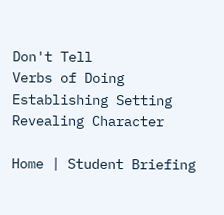Don't Tell
Verbs of Doing
Establishing Setting
Revealing Character

Home | Student Briefing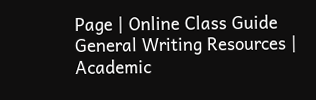Page | Online Class Guide
General Writing Resources | Academic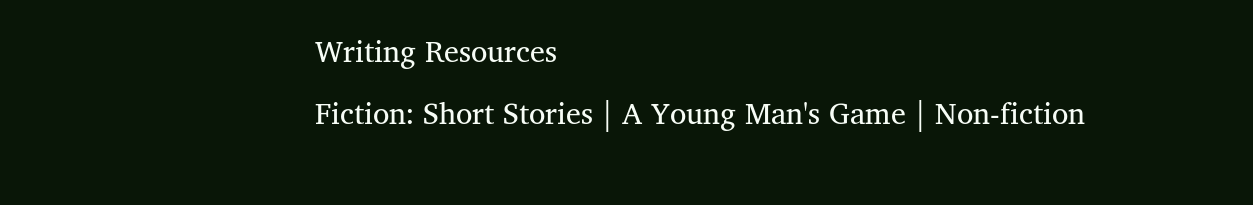Writing Resources
Fiction: Short Stories | A Young Man's Game | Non-fiction